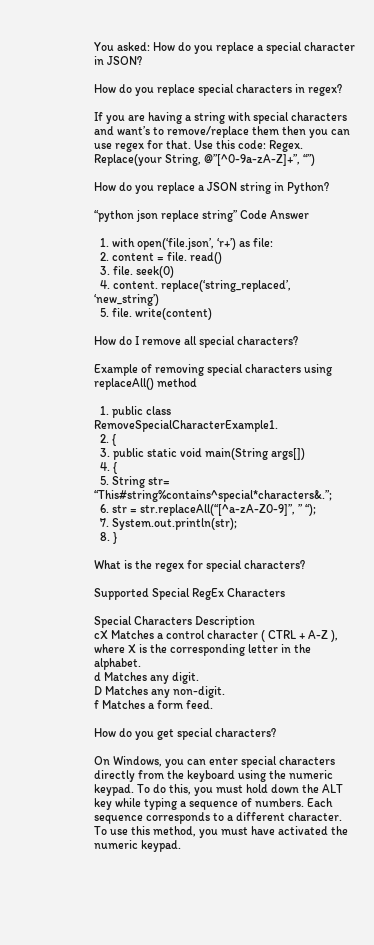You asked: How do you replace a special character in JSON?

How do you replace special characters in regex?

If you are having a string with special characters and want’s to remove/replace them then you can use regex for that. Use this code: Regex. Replace(your String, @”[^0-9a-zA-Z]+”, “”)

How do you replace a JSON string in Python?

“python json replace string” Code Answer

  1. with open(‘file.json’, ‘r+’) as file:
  2. content = file. read()
  3. file. seek(0)
  4. content. replace(‘string_replaced’, ‘new_string’)
  5. file. write(content)

How do I remove all special characters?

Example of removing special characters using replaceAll() method

  1. public class RemoveSpecialCharacterExample1.
  2. {
  3. public static void main(String args[])
  4. {
  5. String str= “This#string%contains^special*characters&.”;
  6. str = str.replaceAll(“[^a-zA-Z0-9]”, ” “);
  7. System.out.println(str);
  8. }

What is the regex for special characters?

Supported Special RegEx Characters

Special Characters Description
cX Matches a control character ( CTRL + A-Z ), where X is the corresponding letter in the alphabet.
d Matches any digit.
D Matches any non-digit.
f Matches a form feed.

How do you get special characters?

On Windows, you can enter special characters directly from the keyboard using the numeric keypad. To do this, you must hold down the ALT key while typing a sequence of numbers. Each sequence corresponds to a different character. To use this method, you must have activated the numeric keypad.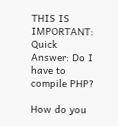THIS IS IMPORTANT:  Quick Answer: Do I have to compile PHP?

How do you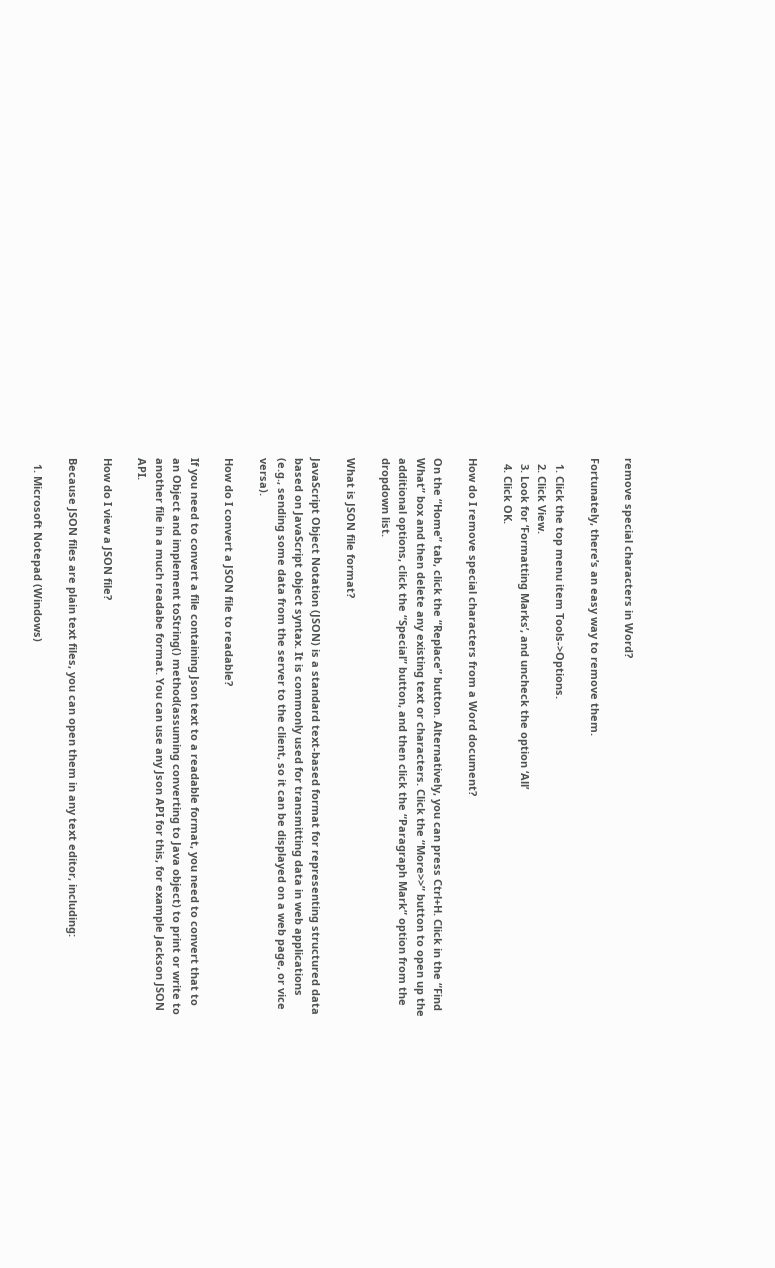remove special characters in Word?

Fortunately, there’s an easy way to remove them.

  1. Click the top menu item Tools->Options.
  2. Click View.
  3. Look for ‘Formatting Marks’, and uncheck the option ‘All’
  4. Click OK.

How do I remove special characters from a Word document?

On the “Home” tab, click the “Replace” button. Alternatively, you can press Ctrl+H. Click in the “Find What” box and then delete any existing text or characters. Click the “More>>” button to open up the additional options, click the “Special” button, and then click the “Paragraph Mark” option from the dropdown list.

What is JSON file format?

JavaScript Object Notation (JSON) is a standard text-based format for representing structured data based on JavaScript object syntax. It is commonly used for transmitting data in web applications (e.g., sending some data from the server to the client, so it can be displayed on a web page, or vice versa).

How do I convert a JSON file to readable?

If you need to convert a file containing Json text to a readable format, you need to convert that to an Object and implement toString() method(assuming converting to Java object) to print or write to another file in a much readabe format. You can use any Json API for this, for example Jackson JSON API.

How do I view a JSON file?

Because JSON files are plain text files, you can open them in any text editor, including:

  1. Microsoft Notepad (Windows)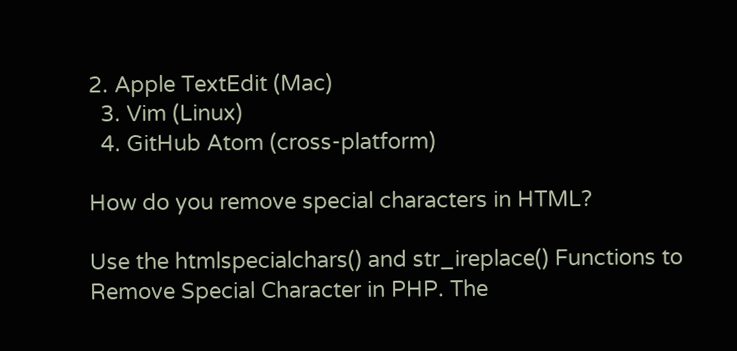2. Apple TextEdit (Mac)
  3. Vim (Linux)
  4. GitHub Atom (cross-platform)

How do you remove special characters in HTML?

Use the htmlspecialchars() and str_ireplace() Functions to Remove Special Character in PHP. The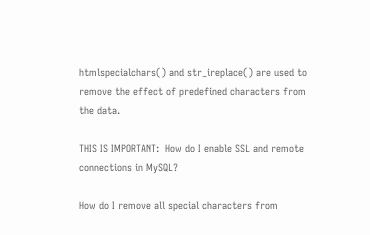htmlspecialchars() and str_ireplace() are used to remove the effect of predefined characters from the data.

THIS IS IMPORTANT:  How do I enable SSL and remote connections in MySQL?

How do I remove all special characters from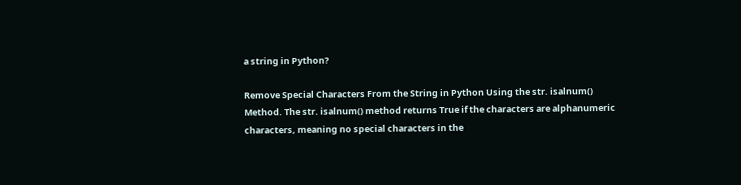a string in Python?

Remove Special Characters From the String in Python Using the str. isalnum() Method. The str. isalnum() method returns True if the characters are alphanumeric characters, meaning no special characters in the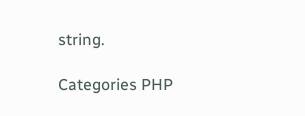string.

Categories PHP